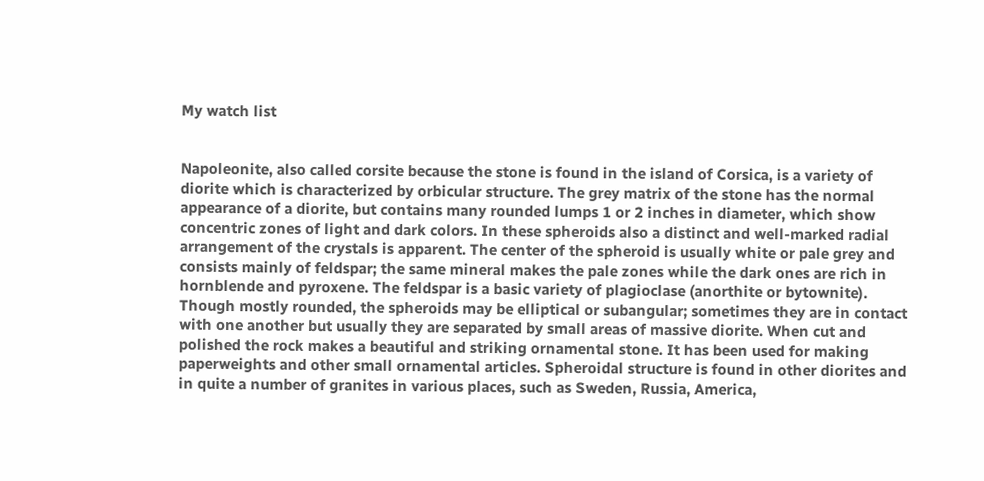My watch list


Napoleonite, also called corsite because the stone is found in the island of Corsica, is a variety of diorite which is characterized by orbicular structure. The grey matrix of the stone has the normal appearance of a diorite, but contains many rounded lumps 1 or 2 inches in diameter, which show concentric zones of light and dark colors. In these spheroids also a distinct and well-marked radial arrangement of the crystals is apparent. The center of the spheroid is usually white or pale grey and consists mainly of feldspar; the same mineral makes the pale zones while the dark ones are rich in hornblende and pyroxene. The feldspar is a basic variety of plagioclase (anorthite or bytownite). Though mostly rounded, the spheroids may be elliptical or subangular; sometimes they are in contact with one another but usually they are separated by small areas of massive diorite. When cut and polished the rock makes a beautiful and striking ornamental stone. It has been used for making paperweights and other small ornamental articles. Spheroidal structure is found in other diorites and in quite a number of granites in various places, such as Sweden, Russia, America,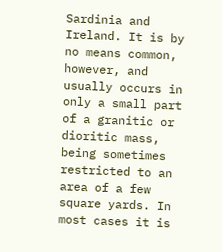Sardinia and Ireland. It is by no means common, however, and usually occurs in only a small part of a granitic or dioritic mass, being sometimes restricted to an area of a few square yards. In most cases it is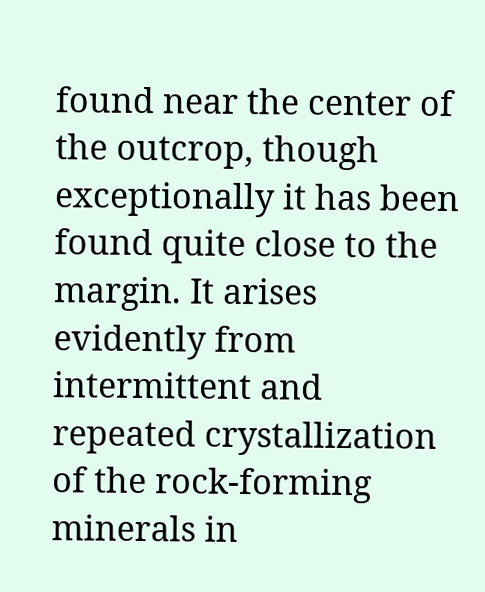found near the center of the outcrop, though exceptionally it has been found quite close to the margin. It arises evidently from intermittent and repeated crystallization of the rock-forming minerals in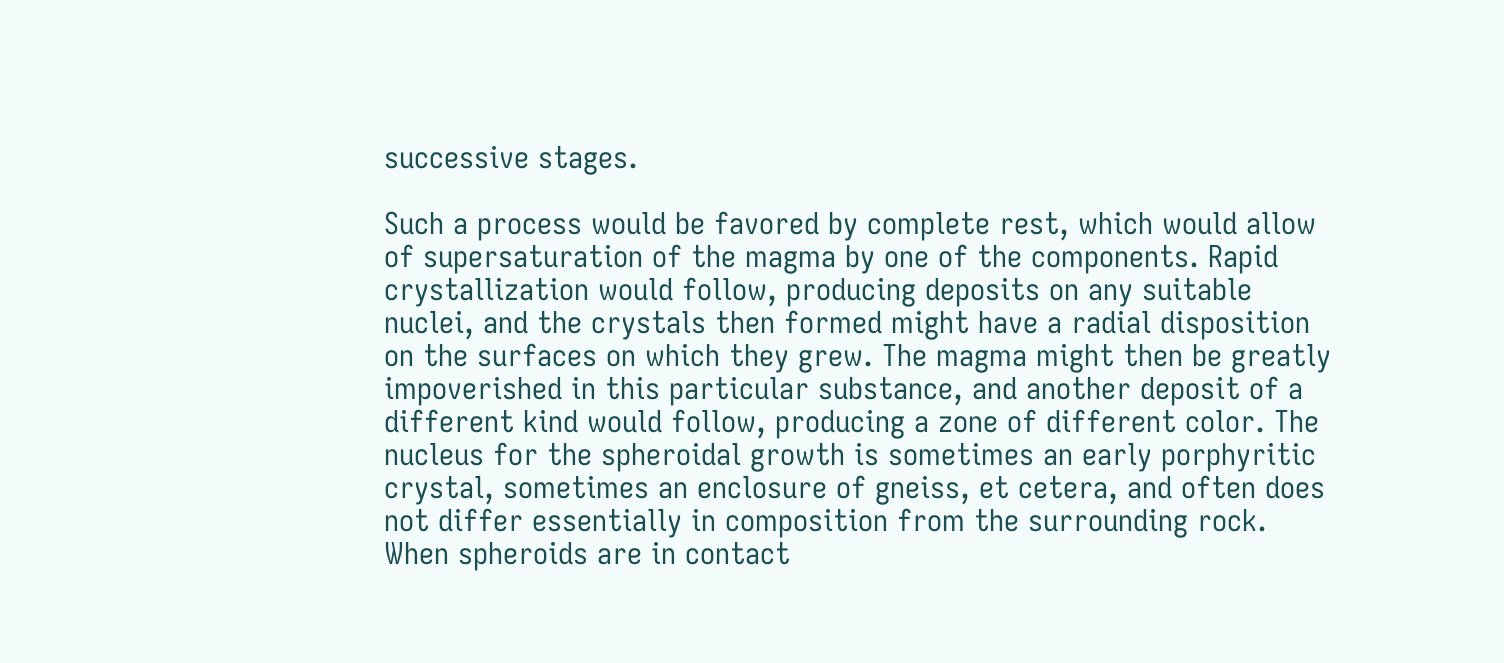successive stages.

Such a process would be favored by complete rest, which would allow of supersaturation of the magma by one of the components. Rapid crystallization would follow, producing deposits on any suitable nuclei, and the crystals then formed might have a radial disposition on the surfaces on which they grew. The magma might then be greatly impoverished in this particular substance, and another deposit of a different kind would follow, producing a zone of different color. The nucleus for the spheroidal growth is sometimes an early porphyritic crystal, sometimes an enclosure of gneiss, et cetera, and often does not differ essentially in composition from the surrounding rock. When spheroids are in contact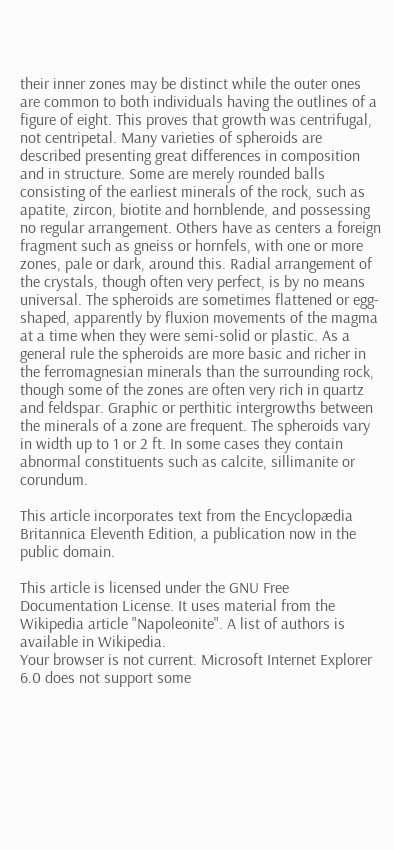their inner zones may be distinct while the outer ones are common to both individuals having the outlines of a figure of eight. This proves that growth was centrifugal, not centripetal. Many varieties of spheroids are described presenting great differences in composition and in structure. Some are merely rounded balls consisting of the earliest minerals of the rock, such as apatite, zircon, biotite and hornblende, and possessing no regular arrangement. Others have as centers a foreign fragment such as gneiss or hornfels, with one or more zones, pale or dark, around this. Radial arrangement of the crystals, though often very perfect, is by no means universal. The spheroids are sometimes flattened or egg-shaped, apparently by fluxion movements of the magma at a time when they were semi-solid or plastic. As a general rule the spheroids are more basic and richer in the ferromagnesian minerals than the surrounding rock, though some of the zones are often very rich in quartz and feldspar. Graphic or perthitic intergrowths between the minerals of a zone are frequent. The spheroids vary in width up to 1 or 2 ft. In some cases they contain abnormal constituents such as calcite, sillimanite or corundum.

This article incorporates text from the Encyclopædia Britannica Eleventh Edition, a publication now in the public domain.

This article is licensed under the GNU Free Documentation License. It uses material from the Wikipedia article "Napoleonite". A list of authors is available in Wikipedia.
Your browser is not current. Microsoft Internet Explorer 6.0 does not support some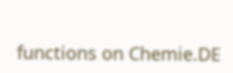functions on Chemie.DE